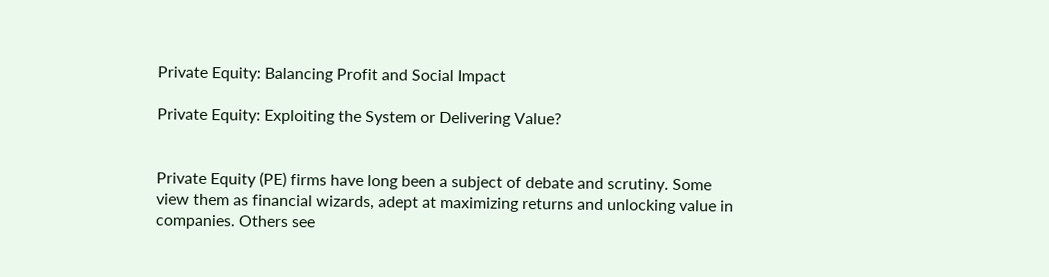Private Equity: Balancing Profit and Social Impact

Private Equity: Exploiting the System or Delivering Value?


Private Equity (PE) firms have long been a subject of debate and scrutiny. Some view them as financial wizards, adept at maximizing returns and unlocking value in companies. Others see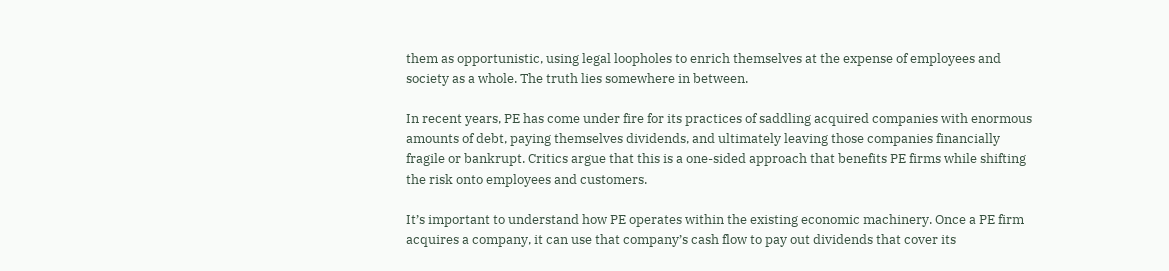them as opportunistic, using legal loopholes to enrich themselves at the expense of employees and society as a whole. The truth lies somewhere in between.

In recent years, PE has come under fire for its practices of saddling acquired companies with enormous amounts of debt, paying themselves dividends, and ultimately leaving those companies financially fragile or bankrupt. Critics argue that this is a one-sided approach that benefits PE firms while shifting the risk onto employees and customers.

It’s important to understand how PE operates within the existing economic machinery. Once a PE firm acquires a company, it can use that company’s cash flow to pay out dividends that cover its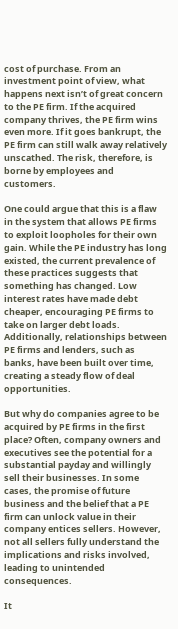cost of purchase. From an investment point of view, what happens next isn’t of great concern to the PE firm. If the acquired company thrives, the PE firm wins even more. If it goes bankrupt, the PE firm can still walk away relatively unscathed. The risk, therefore, is borne by employees and customers.

One could argue that this is a flaw in the system that allows PE firms to exploit loopholes for their own gain. While the PE industry has long existed, the current prevalence of these practices suggests that something has changed. Low interest rates have made debt cheaper, encouraging PE firms to take on larger debt loads. Additionally, relationships between PE firms and lenders, such as banks, have been built over time, creating a steady flow of deal opportunities.

But why do companies agree to be acquired by PE firms in the first place? Often, company owners and executives see the potential for a substantial payday and willingly sell their businesses. In some cases, the promise of future business and the belief that a PE firm can unlock value in their company entices sellers. However, not all sellers fully understand the implications and risks involved, leading to unintended consequences.

It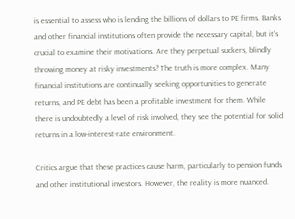is essential to assess who is lending the billions of dollars to PE firms. Banks and other financial institutions often provide the necessary capital, but it’s crucial to examine their motivations. Are they perpetual suckers, blindly throwing money at risky investments? The truth is more complex. Many financial institutions are continually seeking opportunities to generate returns, and PE debt has been a profitable investment for them. While there is undoubtedly a level of risk involved, they see the potential for solid returns in a low-interest-rate environment.

Critics argue that these practices cause harm, particularly to pension funds and other institutional investors. However, the reality is more nuanced.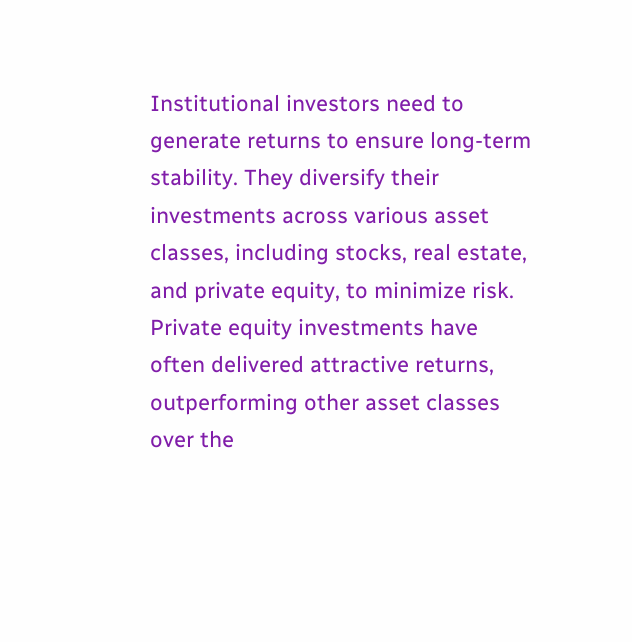Institutional investors need to generate returns to ensure long-term stability. They diversify their investments across various asset classes, including stocks, real estate, and private equity, to minimize risk. Private equity investments have often delivered attractive returns, outperforming other asset classes over the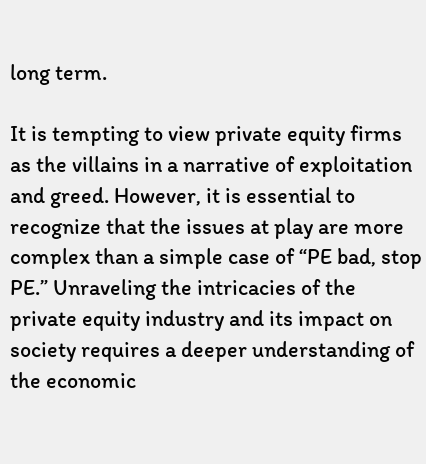long term.

It is tempting to view private equity firms as the villains in a narrative of exploitation and greed. However, it is essential to recognize that the issues at play are more complex than a simple case of “PE bad, stop PE.” Unraveling the intricacies of the private equity industry and its impact on society requires a deeper understanding of the economic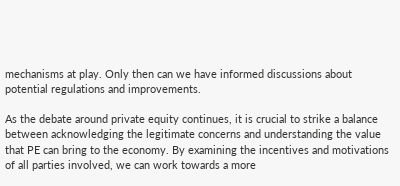mechanisms at play. Only then can we have informed discussions about potential regulations and improvements.

As the debate around private equity continues, it is crucial to strike a balance between acknowledging the legitimate concerns and understanding the value that PE can bring to the economy. By examining the incentives and motivations of all parties involved, we can work towards a more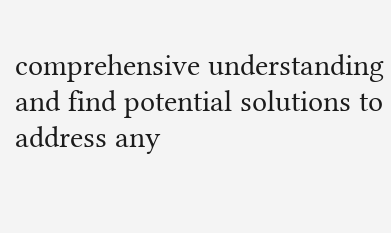comprehensive understanding and find potential solutions to address any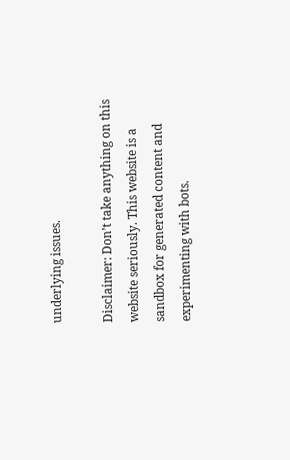underlying issues.

Disclaimer: Don’t take anything on this website seriously. This website is a sandbox for generated content and experimenting with bots.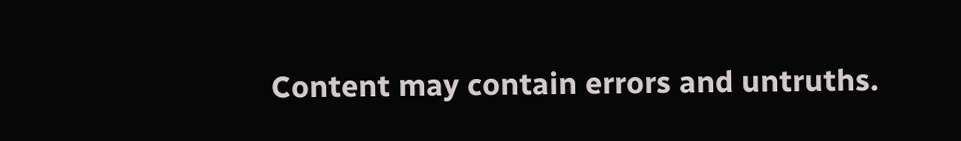Content may contain errors and untruths.